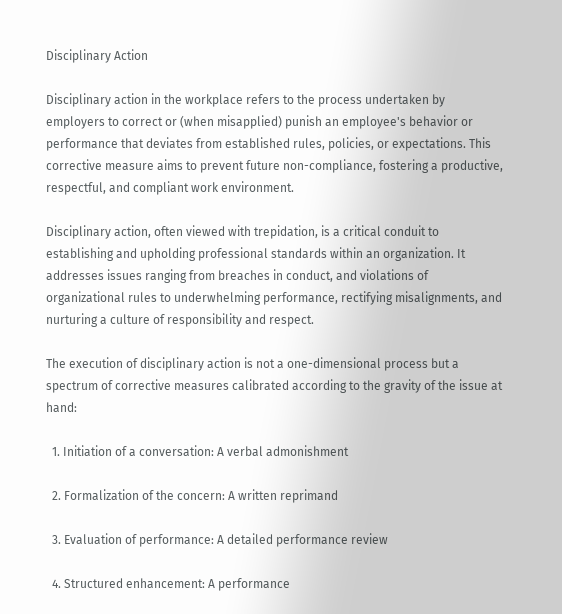Disciplinary Action

Disciplinary action in the workplace refers to the process undertaken by employers to correct or (when misapplied) punish an employee's behavior or performance that deviates from established rules, policies, or expectations. This corrective measure aims to prevent future non-compliance, fostering a productive, respectful, and compliant work environment.

Disciplinary action, often viewed with trepidation, is a critical conduit to establishing and upholding professional standards within an organization. It addresses issues ranging from breaches in conduct, and violations of organizational rules to underwhelming performance, rectifying misalignments, and nurturing a culture of responsibility and respect.

The execution of disciplinary action is not a one-dimensional process but a spectrum of corrective measures calibrated according to the gravity of the issue at hand:

  1. Initiation of a conversation: A verbal admonishment

  2. Formalization of the concern: A written reprimand

  3. Evaluation of performance: A detailed performance review

  4. Structured enhancement: A performance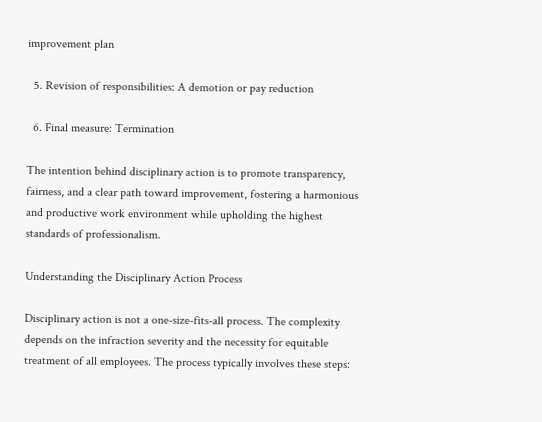improvement plan

  5. Revision of responsibilities: A demotion or pay reduction

  6. Final measure: Termination

The intention behind disciplinary action is to promote transparency, fairness, and a clear path toward improvement, fostering a harmonious and productive work environment while upholding the highest standards of professionalism.

Understanding the Disciplinary Action Process

Disciplinary action is not a one-size-fits-all process. The complexity depends on the infraction severity and the necessity for equitable treatment of all employees. The process typically involves these steps: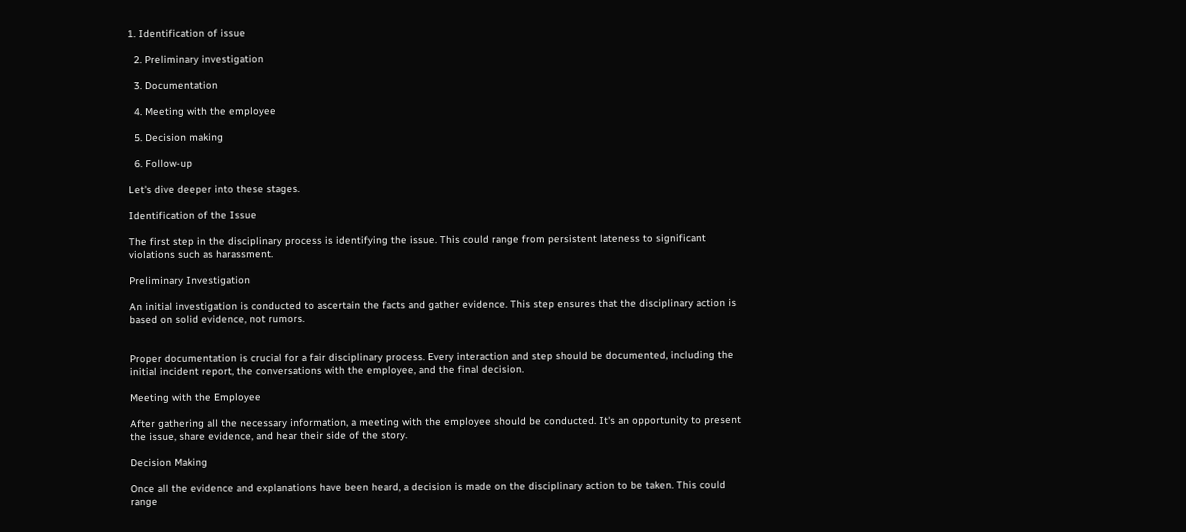1. Identification of issue

  2. Preliminary investigation

  3. Documentation

  4. Meeting with the employee

  5. Decision making

  6. Follow-up

Let's dive deeper into these stages.

Identification of the Issue

The first step in the disciplinary process is identifying the issue. This could range from persistent lateness to significant violations such as harassment.

Preliminary Investigation

An initial investigation is conducted to ascertain the facts and gather evidence. This step ensures that the disciplinary action is based on solid evidence, not rumors.


Proper documentation is crucial for a fair disciplinary process. Every interaction and step should be documented, including the initial incident report, the conversations with the employee, and the final decision.

Meeting with the Employee

After gathering all the necessary information, a meeting with the employee should be conducted. It's an opportunity to present the issue, share evidence, and hear their side of the story.

Decision Making

Once all the evidence and explanations have been heard, a decision is made on the disciplinary action to be taken. This could range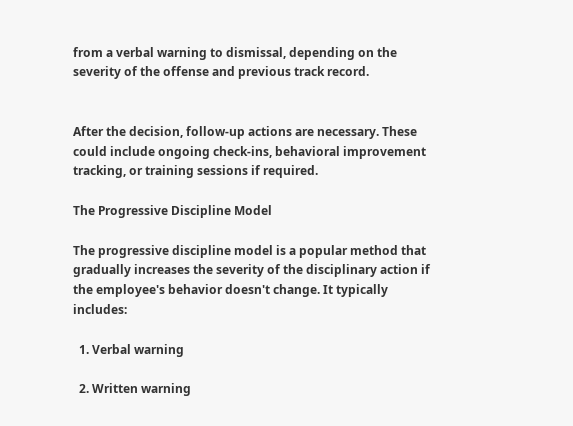from a verbal warning to dismissal, depending on the severity of the offense and previous track record.


After the decision, follow-up actions are necessary. These could include ongoing check-ins, behavioral improvement tracking, or training sessions if required.

The Progressive Discipline Model

The progressive discipline model is a popular method that gradually increases the severity of the disciplinary action if the employee's behavior doesn't change. It typically includes:

  1. Verbal warning

  2. Written warning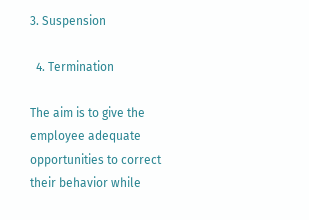3. Suspension

  4. Termination

The aim is to give the employee adequate opportunities to correct their behavior while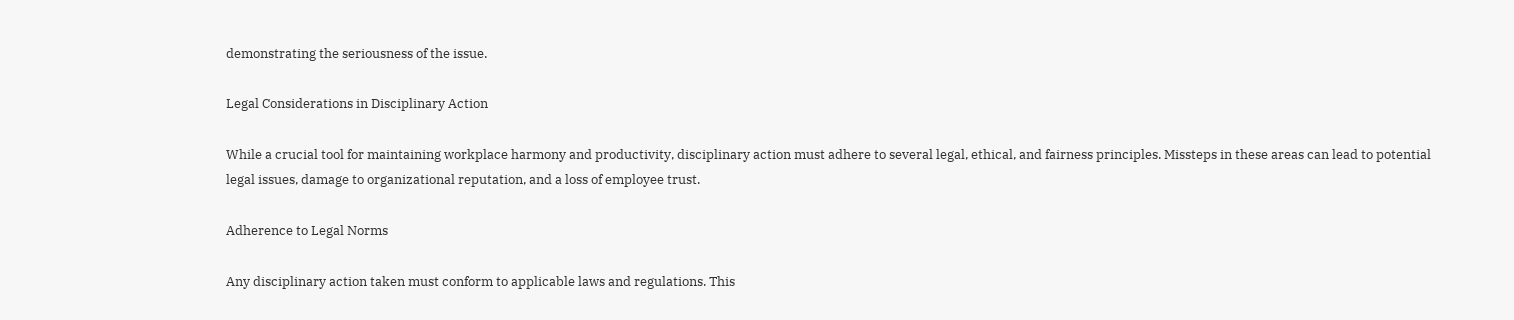demonstrating the seriousness of the issue.

Legal Considerations in Disciplinary Action

While a crucial tool for maintaining workplace harmony and productivity, disciplinary action must adhere to several legal, ethical, and fairness principles. Missteps in these areas can lead to potential legal issues, damage to organizational reputation, and a loss of employee trust.

Adherence to Legal Norms

Any disciplinary action taken must conform to applicable laws and regulations. This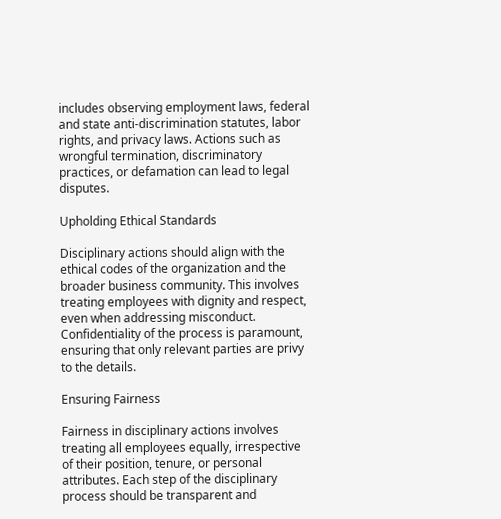includes observing employment laws, federal and state anti-discrimination statutes, labor rights, and privacy laws. Actions such as wrongful termination, discriminatory practices, or defamation can lead to legal disputes.

Upholding Ethical Standards

Disciplinary actions should align with the ethical codes of the organization and the broader business community. This involves treating employees with dignity and respect, even when addressing misconduct. Confidentiality of the process is paramount, ensuring that only relevant parties are privy to the details.

Ensuring Fairness

Fairness in disciplinary actions involves treating all employees equally, irrespective of their position, tenure, or personal attributes. Each step of the disciplinary process should be transparent and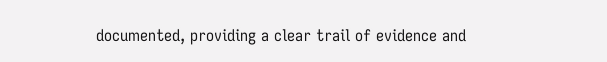documented, providing a clear trail of evidence and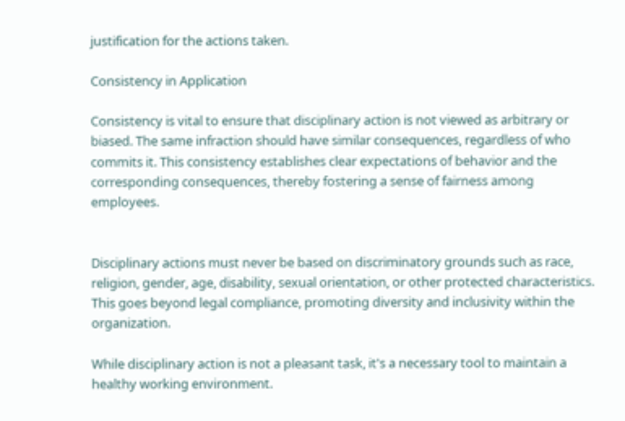justification for the actions taken.

Consistency in Application

Consistency is vital to ensure that disciplinary action is not viewed as arbitrary or biased. The same infraction should have similar consequences, regardless of who commits it. This consistency establishes clear expectations of behavior and the corresponding consequences, thereby fostering a sense of fairness among employees.


Disciplinary actions must never be based on discriminatory grounds such as race, religion, gender, age, disability, sexual orientation, or other protected characteristics. This goes beyond legal compliance, promoting diversity and inclusivity within the organization.

While disciplinary action is not a pleasant task, it's a necessary tool to maintain a healthy working environment.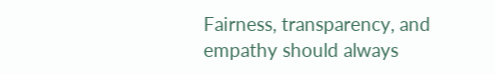Fairness, transparency, and empathy should always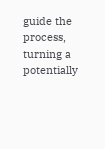guide the process, turning a potentially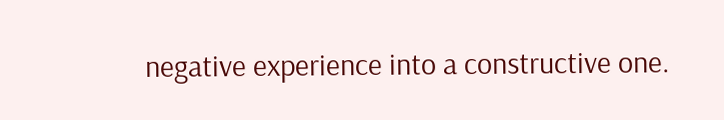negative experience into a constructive one.